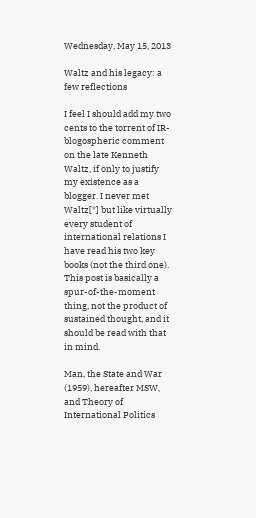Wednesday, May 15, 2013

Waltz and his legacy: a few reflections

I feel I should add my two cents to the torrent of IR-blogospheric comment on the late Kenneth Waltz, if only to justify my existence as a blogger. I never met Waltz[*] but like virtually every student of international relations I have read his two key books (not the third one). This post is basically a spur-of-the-moment thing, not the product of sustained thought, and it should be read with that in mind.

Man, the State and War (1959), hereafter MSW, and Theory of International Politics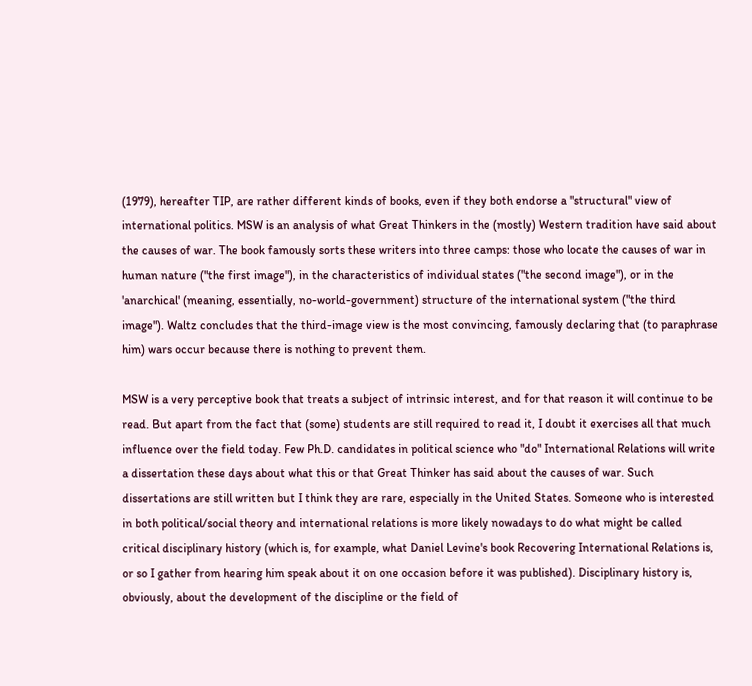(1979), hereafter TIP, are rather different kinds of books, even if they both endorse a "structural" view of international politics. MSW is an analysis of what Great Thinkers in the (mostly) Western tradition have said about the causes of war. The book famously sorts these writers into three camps: those who locate the causes of war in human nature ("the first image"), in the characteristics of individual states ("the second image"), or in the 'anarchical' (meaning, essentially, no-world-government) structure of the international system ("the third image"). Waltz concludes that the third-image view is the most convincing, famously declaring that (to paraphrase him) wars occur because there is nothing to prevent them.

MSW is a very perceptive book that treats a subject of intrinsic interest, and for that reason it will continue to be read. But apart from the fact that (some) students are still required to read it, I doubt it exercises all that much influence over the field today. Few Ph.D. candidates in political science who "do" International Relations will write a dissertation these days about what this or that Great Thinker has said about the causes of war. Such dissertations are still written but I think they are rare, especially in the United States. Someone who is interested in both political/social theory and international relations is more likely nowadays to do what might be called critical disciplinary history (which is, for example, what Daniel Levine's book Recovering International Relations is, or so I gather from hearing him speak about it on one occasion before it was published). Disciplinary history is, obviously, about the development of the discipline or the field of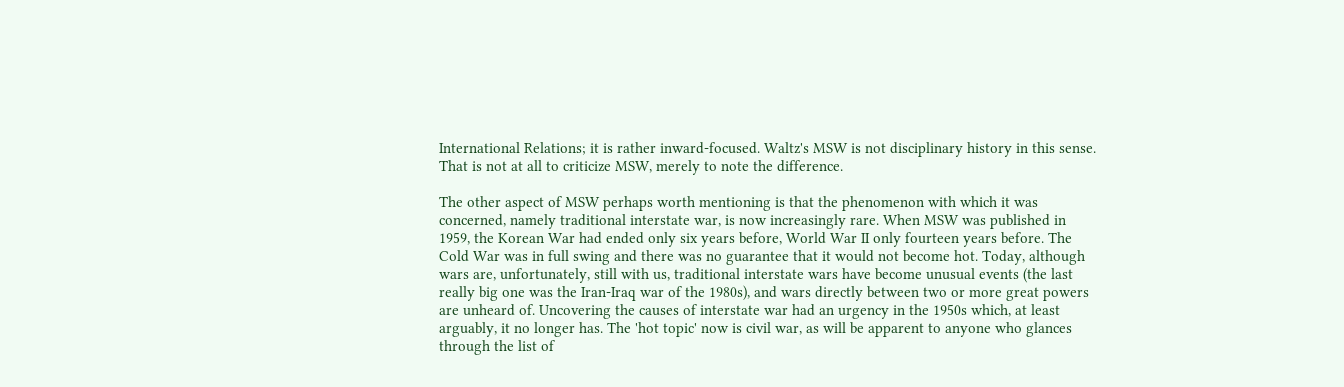International Relations; it is rather inward-focused. Waltz's MSW is not disciplinary history in this sense. That is not at all to criticize MSW, merely to note the difference.

The other aspect of MSW perhaps worth mentioning is that the phenomenon with which it was concerned, namely traditional interstate war, is now increasingly rare. When MSW was published in 1959, the Korean War had ended only six years before, World War II only fourteen years before. The Cold War was in full swing and there was no guarantee that it would not become hot. Today, although wars are, unfortunately, still with us, traditional interstate wars have become unusual events (the last really big one was the Iran-Iraq war of the 1980s), and wars directly between two or more great powers are unheard of. Uncovering the causes of interstate war had an urgency in the 1950s which, at least arguably, it no longer has. The 'hot topic' now is civil war, as will be apparent to anyone who glances through the list of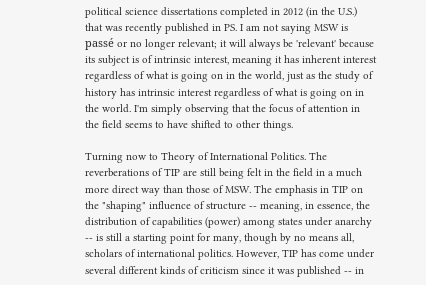political science dissertations completed in 2012 (in the U.S.) that was recently published in PS. I am not saying MSW is passé or no longer relevant; it will always be 'relevant' because its subject is of intrinsic interest, meaning it has inherent interest regardless of what is going on in the world, just as the study of history has intrinsic interest regardless of what is going on in the world. I'm simply observing that the focus of attention in the field seems to have shifted to other things.

Turning now to Theory of International Politics. The reverberations of TIP are still being felt in the field in a much more direct way than those of MSW. The emphasis in TIP on the "shaping" influence of structure -- meaning, in essence, the distribution of capabilities (power) among states under anarchy -- is still a starting point for many, though by no means all, scholars of international politics. However, TIP has come under several different kinds of criticism since it was published -- in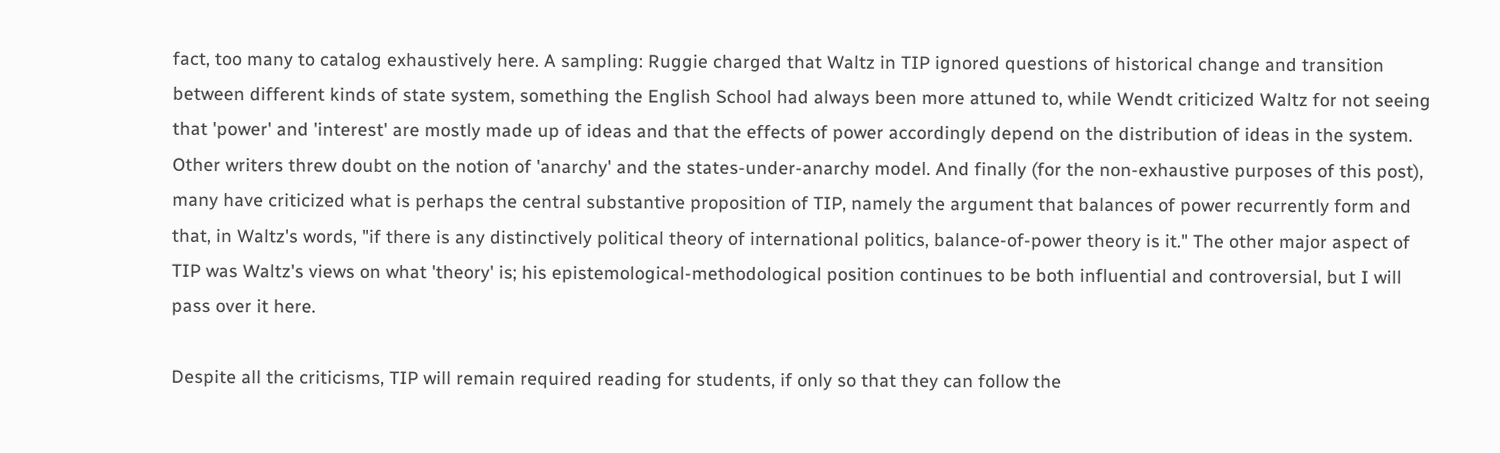fact, too many to catalog exhaustively here. A sampling: Ruggie charged that Waltz in TIP ignored questions of historical change and transition between different kinds of state system, something the English School had always been more attuned to, while Wendt criticized Waltz for not seeing that 'power' and 'interest' are mostly made up of ideas and that the effects of power accordingly depend on the distribution of ideas in the system. Other writers threw doubt on the notion of 'anarchy' and the states-under-anarchy model. And finally (for the non-exhaustive purposes of this post), many have criticized what is perhaps the central substantive proposition of TIP, namely the argument that balances of power recurrently form and that, in Waltz's words, "if there is any distinctively political theory of international politics, balance-of-power theory is it." The other major aspect of TIP was Waltz's views on what 'theory' is; his epistemological-methodological position continues to be both influential and controversial, but I will pass over it here.

Despite all the criticisms, TIP will remain required reading for students, if only so that they can follow the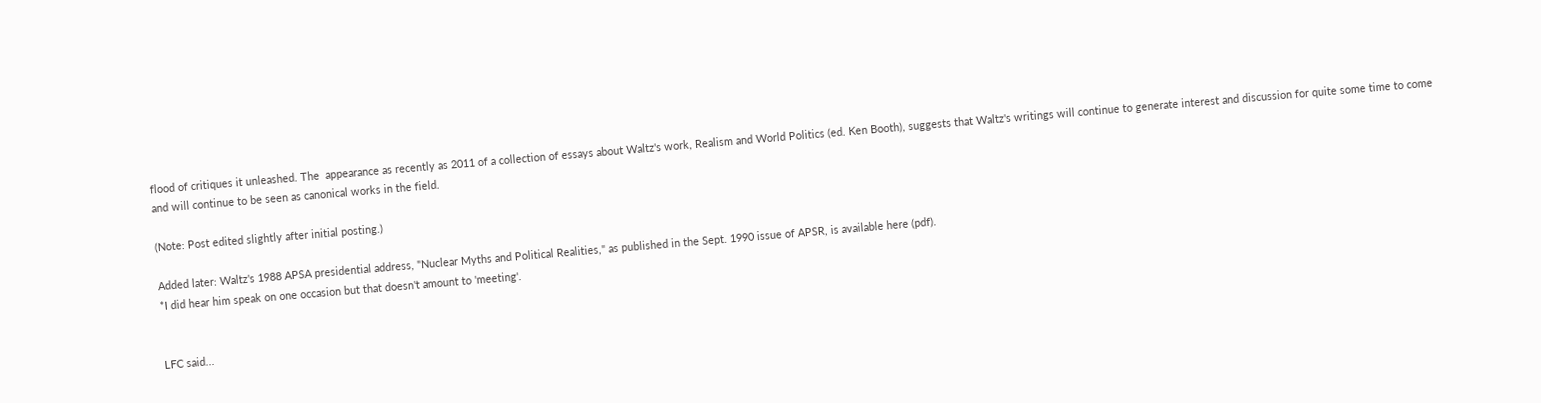flood of critiques it unleashed. The  appearance as recently as 2011 of a collection of essays about Waltz's work, Realism and World Politics (ed. Ken Booth), suggests that Waltz's writings will continue to generate interest and discussion for quite some time to come and will continue to be seen as canonical works in the field.

(Note: Post edited slightly after initial posting.)

Added later: Waltz's 1988 APSA presidential address, "Nuclear Myths and Political Realities," as published in the Sept. 1990 issue of APSR, is available here (pdf).
*I did hear him speak on one occasion but that doesn't amount to 'meeting'.


LFC said...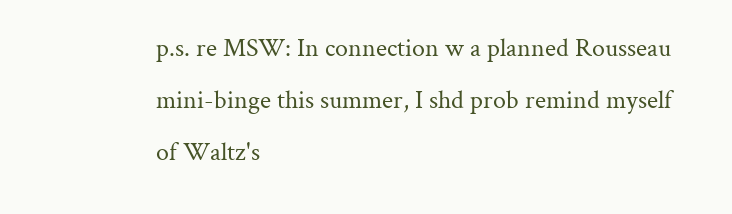p.s. re MSW: In connection w a planned Rousseau mini-binge this summer, I shd prob remind myself of Waltz's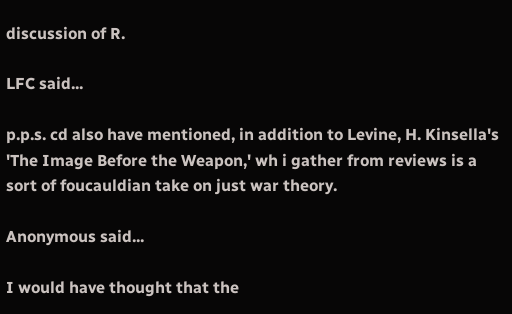discussion of R.

LFC said...

p.p.s. cd also have mentioned, in addition to Levine, H. Kinsella's 'The Image Before the Weapon,' wh i gather from reviews is a sort of foucauldian take on just war theory.

Anonymous said...

I would have thought that the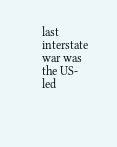last interstate war was the US-led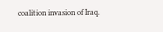coalition invasion of Iraq.